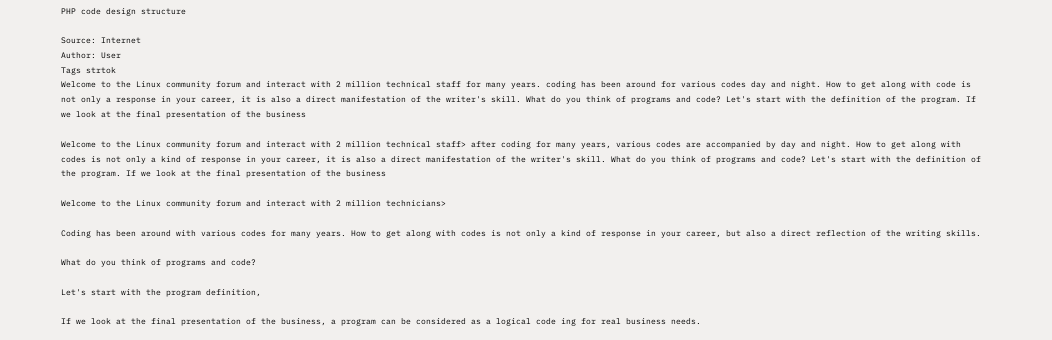PHP code design structure

Source: Internet
Author: User
Tags strtok
Welcome to the Linux community forum and interact with 2 million technical staff for many years. coding has been around for various codes day and night. How to get along with code is not only a response in your career, it is also a direct manifestation of the writer's skill. What do you think of programs and code? Let's start with the definition of the program. If we look at the final presentation of the business

Welcome to the Linux community forum and interact with 2 million technical staff> after coding for many years, various codes are accompanied by day and night. How to get along with codes is not only a kind of response in your career, it is also a direct manifestation of the writer's skill. What do you think of programs and code? Let's start with the definition of the program. If we look at the final presentation of the business

Welcome to the Linux community forum and interact with 2 million technicians>

Coding has been around with various codes for many years. How to get along with codes is not only a kind of response in your career, but also a direct reflection of the writing skills.

What do you think of programs and code?

Let's start with the program definition,

If we look at the final presentation of the business, a program can be considered as a logical code ing for real business needs.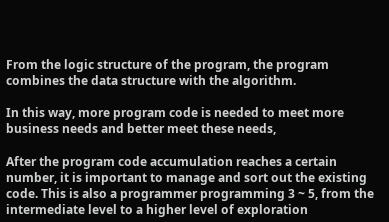From the logic structure of the program, the program combines the data structure with the algorithm.

In this way, more program code is needed to meet more business needs and better meet these needs,

After the program code accumulation reaches a certain number, it is important to manage and sort out the existing code. This is also a programmer programming 3 ~ 5, from the intermediate level to a higher level of exploration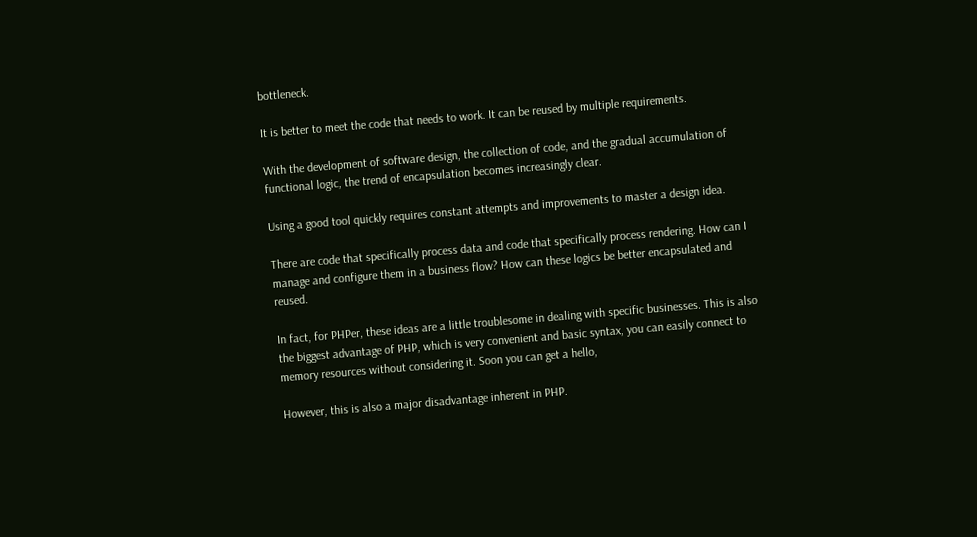bottleneck.

It is better to meet the code that needs to work. It can be reused by multiple requirements.

With the development of software design, the collection of code, and the gradual accumulation of functional logic, the trend of encapsulation becomes increasingly clear.

Using a good tool quickly requires constant attempts and improvements to master a design idea.

There are code that specifically process data and code that specifically process rendering. How can I manage and configure them in a business flow? How can these logics be better encapsulated and reused.

In fact, for PHPer, these ideas are a little troublesome in dealing with specific businesses. This is also the biggest advantage of PHP, which is very convenient and basic syntax, you can easily connect to memory resources without considering it. Soon you can get a hello,

However, this is also a major disadvantage inherent in PHP.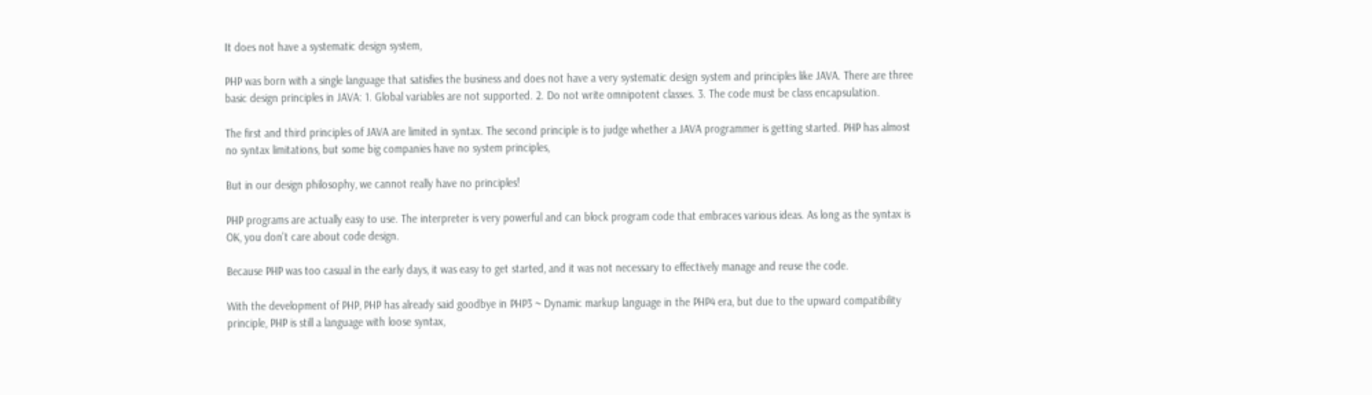It does not have a systematic design system,

PHP was born with a single language that satisfies the business and does not have a very systematic design system and principles like JAVA. There are three basic design principles in JAVA: 1. Global variables are not supported. 2. Do not write omnipotent classes. 3. The code must be class encapsulation.

The first and third principles of JAVA are limited in syntax. The second principle is to judge whether a JAVA programmer is getting started. PHP has almost no syntax limitations, but some big companies have no system principles,

But in our design philosophy, we cannot really have no principles!

PHP programs are actually easy to use. The interpreter is very powerful and can block program code that embraces various ideas. As long as the syntax is OK, you don't care about code design.

Because PHP was too casual in the early days, it was easy to get started, and it was not necessary to effectively manage and reuse the code.

With the development of PHP, PHP has already said goodbye in PHP3 ~ Dynamic markup language in the PHP4 era, but due to the upward compatibility principle, PHP is still a language with loose syntax,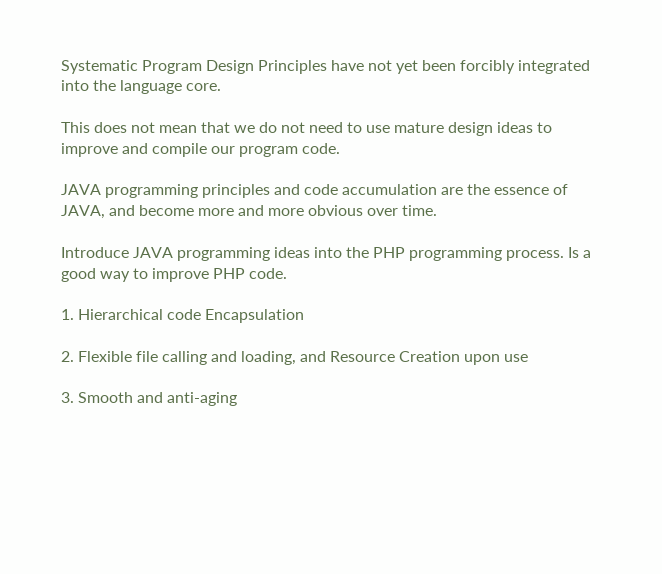Systematic Program Design Principles have not yet been forcibly integrated into the language core.

This does not mean that we do not need to use mature design ideas to improve and compile our program code.

JAVA programming principles and code accumulation are the essence of JAVA, and become more and more obvious over time.

Introduce JAVA programming ideas into the PHP programming process. Is a good way to improve PHP code.

1. Hierarchical code Encapsulation

2. Flexible file calling and loading, and Resource Creation upon use

3. Smooth and anti-aging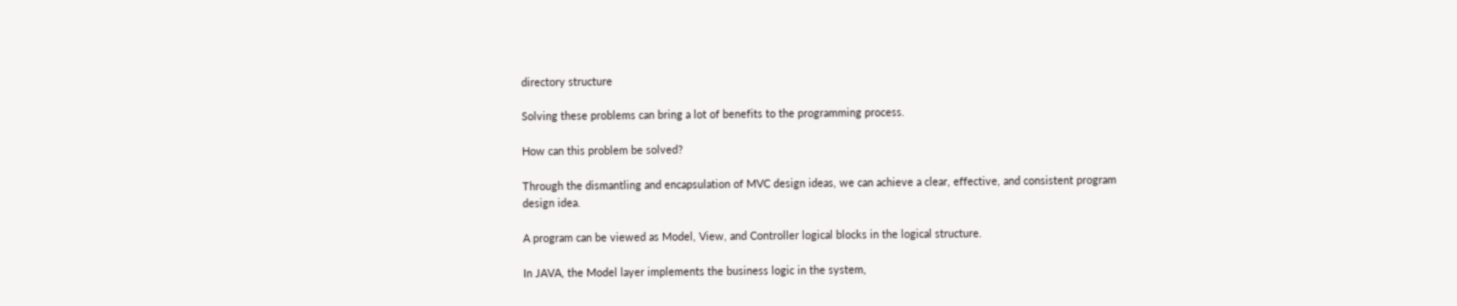directory structure

Solving these problems can bring a lot of benefits to the programming process.

How can this problem be solved?

Through the dismantling and encapsulation of MVC design ideas, we can achieve a clear, effective, and consistent program design idea.

A program can be viewed as Model, View, and Controller logical blocks in the logical structure.

In JAVA, the Model layer implements the business logic in the system,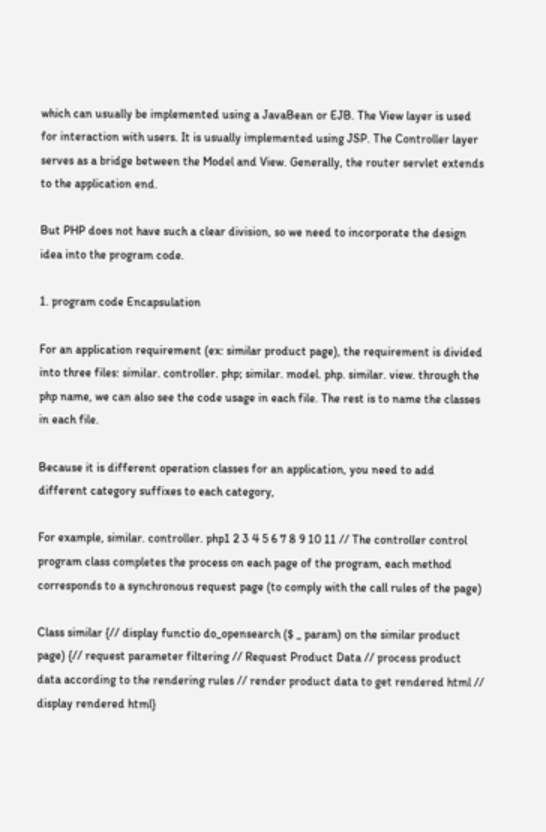which can usually be implemented using a JavaBean or EJB. The View layer is used for interaction with users. It is usually implemented using JSP. The Controller layer serves as a bridge between the Model and View. Generally, the router servlet extends to the application end.

But PHP does not have such a clear division, so we need to incorporate the design idea into the program code.

1. program code Encapsulation

For an application requirement (ex: similar product page), the requirement is divided into three files: similar. controller. php; similar. model. php. similar. view. through the php name, we can also see the code usage in each file. The rest is to name the classes in each file.

Because it is different operation classes for an application, you need to add different category suffixes to each category,

For example, similar. controller. php1 2 3 4 5 6 7 8 9 10 11 // The controller control program class completes the process on each page of the program, each method corresponds to a synchronous request page (to comply with the call rules of the page)

Class similar {// display functio do_opensearch ($ _ param) on the similar product page) {// request parameter filtering // Request Product Data // process product data according to the rendering rules // render product data to get rendered html // display rendered html}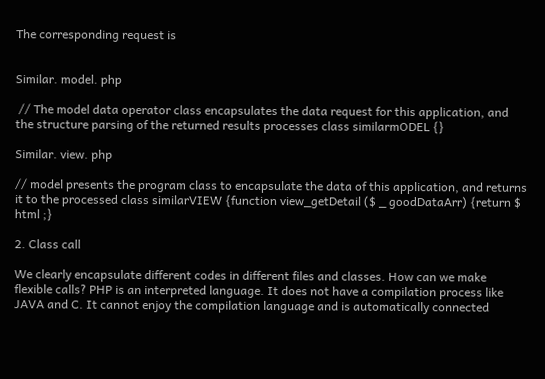The corresponding request is


Similar. model. php

 // The model data operator class encapsulates the data request for this application, and the structure parsing of the returned results processes class similarmODEL {}

Similar. view. php

// model presents the program class to encapsulate the data of this application, and returns it to the processed class similarVIEW {function view_getDetail ($ _ goodDataArr) {return $ html ;}

2. Class call

We clearly encapsulate different codes in different files and classes. How can we make flexible calls? PHP is an interpreted language. It does not have a compilation process like JAVA and C. It cannot enjoy the compilation language and is automatically connected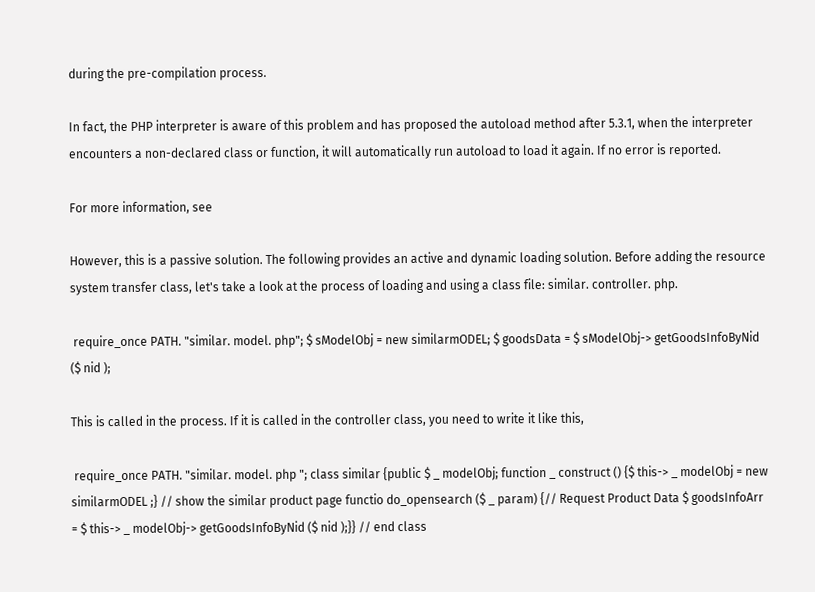during the pre-compilation process.

In fact, the PHP interpreter is aware of this problem and has proposed the autoload method after 5.3.1, when the interpreter encounters a non-declared class or function, it will automatically run autoload to load it again. If no error is reported.

For more information, see

However, this is a passive solution. The following provides an active and dynamic loading solution. Before adding the resource system transfer class, let's take a look at the process of loading and using a class file: similar. controller. php.

 require_once PATH. "similar. model. php"; $ sModelObj = new similarmODEL; $ goodsData = $ sModelObj-> getGoodsInfoByNid ($ nid );

This is called in the process. If it is called in the controller class, you need to write it like this,

 require_once PATH. "similar. model. php "; class similar {public $ _ modelObj; function _ construct () {$ this-> _ modelObj = new similarmODEL ;} // show the similar product page functio do_opensearch ($ _ param) {// Request Product Data $ goodsInfoArr = $ this-> _ modelObj-> getGoodsInfoByNid ($ nid );}} // end class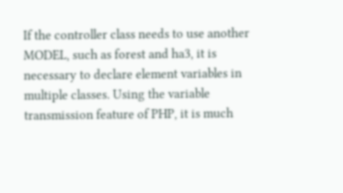If the controller class needs to use another MODEL, such as forest and ha3, it is necessary to declare element variables in multiple classes. Using the variable transmission feature of PHP, it is much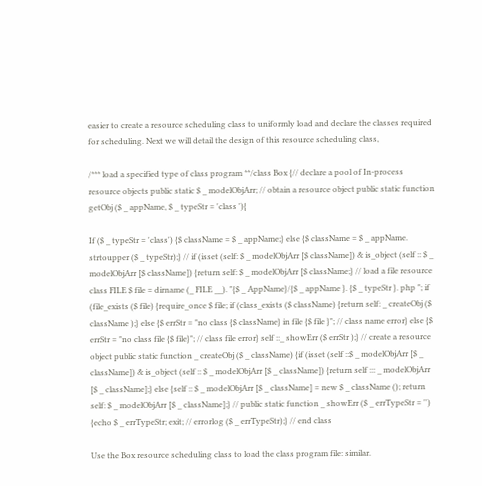easier to create a resource scheduling class to uniformly load and declare the classes required for scheduling. Next we will detail the design of this resource scheduling class,

/*** load a specified type of class program **/class Box {// declare a pool of In-process resource objects public static $ _ modelObjArr; // obtain a resource object public static function getObj ($ _ appName, $ _ typeStr = 'class '){

If ($ _ typeStr = 'class') {$ className = $ _ appName;} else {$ className = $ _ appName. strtoupper ($ _ typeStr);} // if (isset (self: $ _ modelObjArr [$ className]) & is_object (self :: $ _ modelObjArr [$ className]) {return self: $ _ modelObjArr [$ className;} // load a file resource class FILE $ file = dirname (_ FILE __). "{$ _ AppName}/{$ _ appName }. {$ _ typeStr }. php "; if (file_exists ($ file) {require_once $ file; if (class_exists ($ className) {return self: _ createObj ($ className );} else {$ errStr = "no class {$ className} in file {$ file }"; // class name error} else {$ errStr = "no class file {$ file}"; // class file error} self ::_ showErr ($ errStr );} // create a resource object public static function _ createObj ($ _ className) {if (isset (self ::$ _ modelObjArr [$ _ className]) & is_object (self :: $ _ modelObjArr [$ _ className]) {return self ::: _ modelObjArr [$ _ className];} else {self :: $ _ modelObjArr [$ _ className] = new $ _ className (); return self: $ _ modelObjArr [$ _ className];} // public static function _ showErr ($ _ errTypeStr = '') {echo $ _ errTypeStr; exit; // errorlog ($ _ errTypeStr);} // end class

Use the Box resource scheduling class to load the class program file: similar.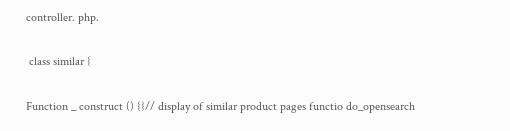controller. php.

 class similar {

Function _ construct () {}// display of similar product pages functio do_opensearch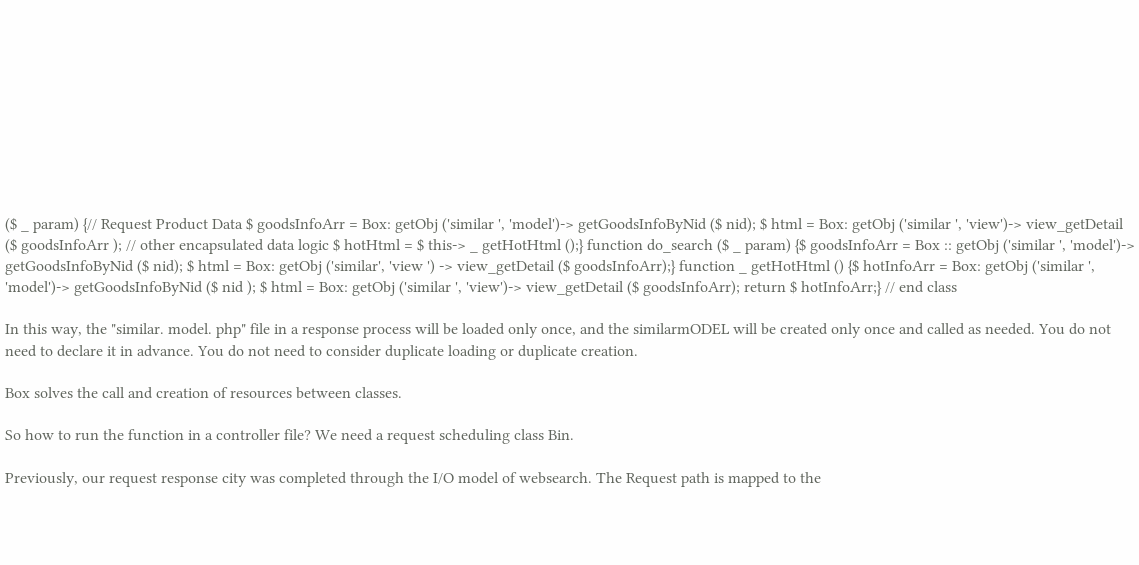($ _ param) {// Request Product Data $ goodsInfoArr = Box: getObj ('similar ', 'model')-> getGoodsInfoByNid ($ nid); $ html = Box: getObj ('similar ', 'view')-> view_getDetail ($ goodsInfoArr ); // other encapsulated data logic $ hotHtml = $ this-> _ getHotHtml ();} function do_search ($ _ param) {$ goodsInfoArr = Box :: getObj ('similar ', 'model')-> getGoodsInfoByNid ($ nid); $ html = Box: getObj ('similar', 'view ') -> view_getDetail ($ goodsInfoArr);} function _ getHotHtml () {$ hotInfoArr = Box: getObj ('similar ', 'model')-> getGoodsInfoByNid ($ nid ); $ html = Box: getObj ('similar ', 'view')-> view_getDetail ($ goodsInfoArr); return $ hotInfoArr;} // end class

In this way, the "similar. model. php" file in a response process will be loaded only once, and the similarmODEL will be created only once and called as needed. You do not need to declare it in advance. You do not need to consider duplicate loading or duplicate creation.

Box solves the call and creation of resources between classes.

So how to run the function in a controller file? We need a request scheduling class Bin.

Previously, our request response city was completed through the I/O model of websearch. The Request path is mapped to the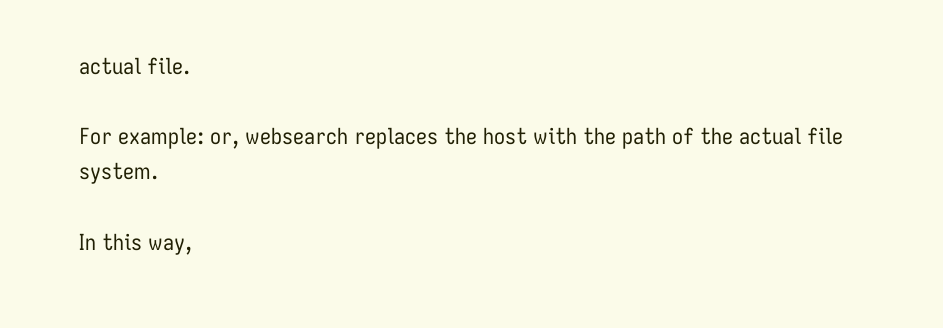actual file.

For example: or, websearch replaces the host with the path of the actual file system.

In this way,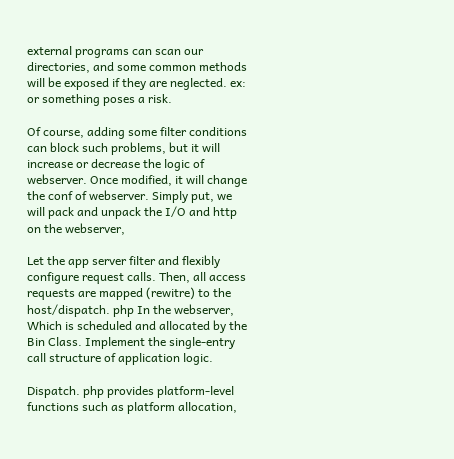external programs can scan our directories, and some common methods will be exposed if they are neglected. ex: or something poses a risk.

Of course, adding some filter conditions can block such problems, but it will increase or decrease the logic of webserver. Once modified, it will change the conf of webserver. Simply put, we will pack and unpack the I/O and http on the webserver,

Let the app server filter and flexibly configure request calls. Then, all access requests are mapped (rewitre) to the host/dispatch. php In the webserver, Which is scheduled and allocated by the Bin Class. Implement the single-entry call structure of application logic.

Dispatch. php provides platform-level functions such as platform allocation,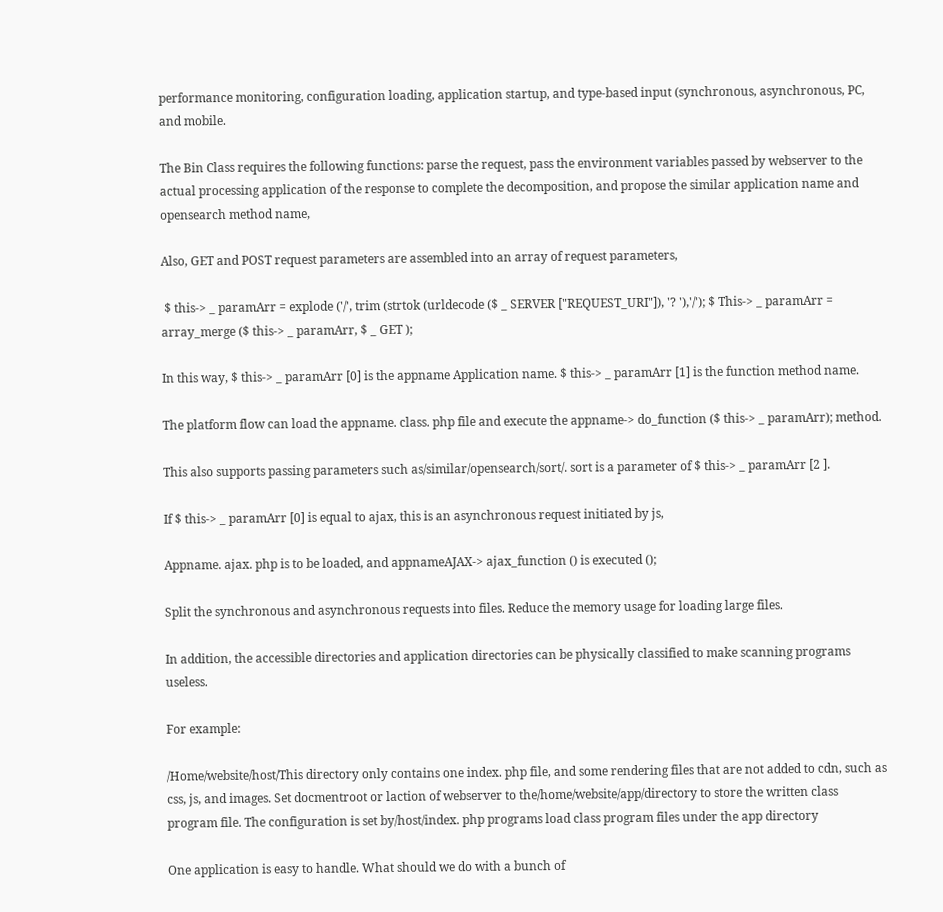performance monitoring, configuration loading, application startup, and type-based input (synchronous, asynchronous, PC, and mobile.

The Bin Class requires the following functions: parse the request, pass the environment variables passed by webserver to the actual processing application of the response to complete the decomposition, and propose the similar application name and opensearch method name,

Also, GET and POST request parameters are assembled into an array of request parameters,

 $ this-> _ paramArr = explode ('/', trim (strtok (urldecode ($ _ SERVER ["REQUEST_URI"]), '? '),'/'); $ This-> _ paramArr = array_merge ($ this-> _ paramArr, $ _ GET );

In this way, $ this-> _ paramArr [0] is the appname Application name. $ this-> _ paramArr [1] is the function method name.

The platform flow can load the appname. class. php file and execute the appname-> do_function ($ this-> _ paramArr); method.

This also supports passing parameters such as/similar/opensearch/sort/. sort is a parameter of $ this-> _ paramArr [2 ].

If $ this-> _ paramArr [0] is equal to ajax, this is an asynchronous request initiated by js,

Appname. ajax. php is to be loaded, and appnameAJAX-> ajax_function () is executed ();

Split the synchronous and asynchronous requests into files. Reduce the memory usage for loading large files.

In addition, the accessible directories and application directories can be physically classified to make scanning programs useless.

For example:

/Home/website/host/This directory only contains one index. php file, and some rendering files that are not added to cdn, such as css, js, and images. Set docmentroot or laction of webserver to the/home/website/app/directory to store the written class program file. The configuration is set by/host/index. php programs load class program files under the app directory

One application is easy to handle. What should we do with a bunch of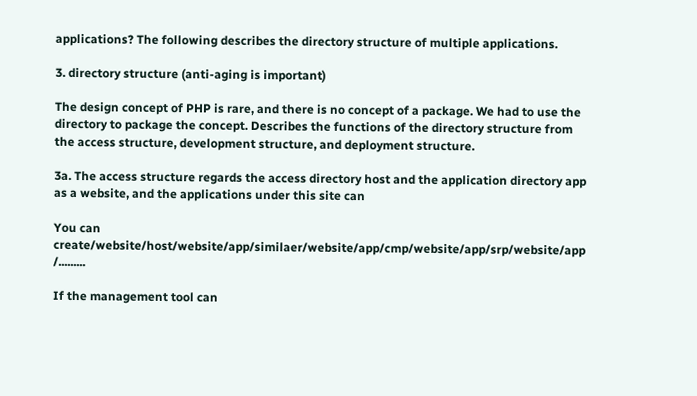applications? The following describes the directory structure of multiple applications.

3. directory structure (anti-aging is important)

The design concept of PHP is rare, and there is no concept of a package. We had to use the directory to package the concept. Describes the functions of the directory structure from the access structure, development structure, and deployment structure.

3a. The access structure regards the access directory host and the application directory app as a website, and the applications under this site can

You can create/website/host/website/app/similaer/website/app/cmp/website/app/srp/website/app /.........

If the management tool can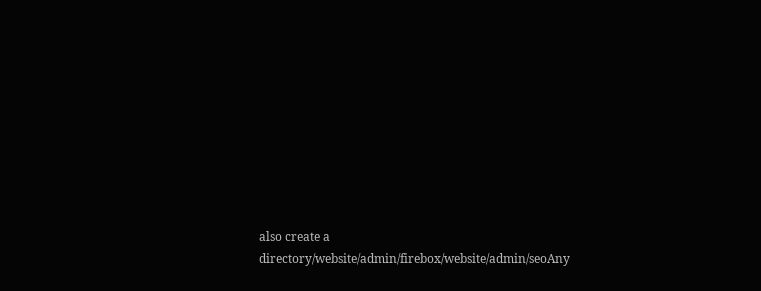also create a directory/website/admin/firebox/website/admin/seoAny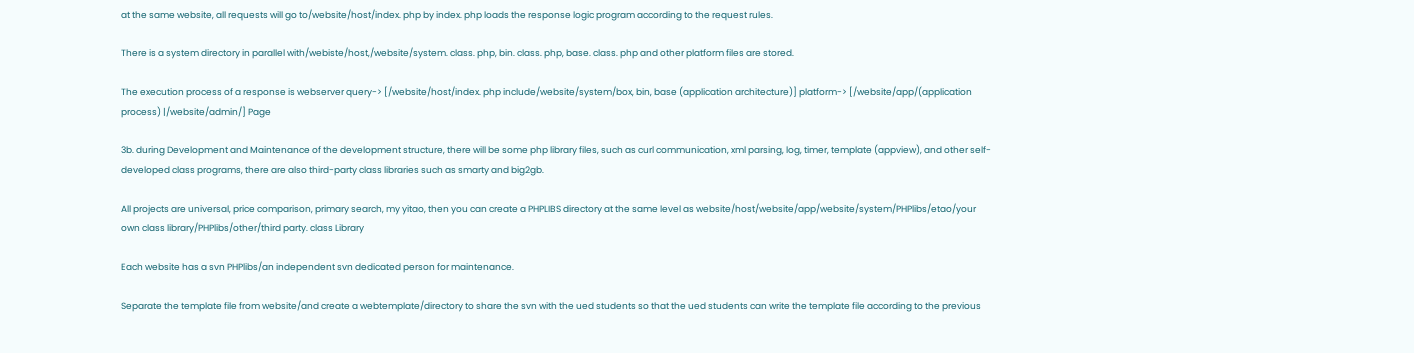at the same website, all requests will go to/website/host/index. php by index. php loads the response logic program according to the request rules.

There is a system directory in parallel with/webiste/host,/website/system. class. php, bin. class. php, base. class. php and other platform files are stored.

The execution process of a response is webserver query-> [/website/host/index. php include/website/system/box, bin, base (application architecture)] platform-> [/website/app/(application process) |/website/admin/] Page

3b. during Development and Maintenance of the development structure, there will be some php library files, such as curl communication, xml parsing, log, timer, template (appview), and other self-developed class programs, there are also third-party class libraries such as smarty and big2gb.

All projects are universal, price comparison, primary search, my yitao, then you can create a PHPLIBS directory at the same level as website/host/website/app/website/system/PHPlibs/etao/your own class library/PHPlibs/other/third party. class Library

Each website has a svn PHPlibs/an independent svn dedicated person for maintenance.

Separate the template file from website/and create a webtemplate/directory to share the svn with the ued students so that the ued students can write the template file according to the previous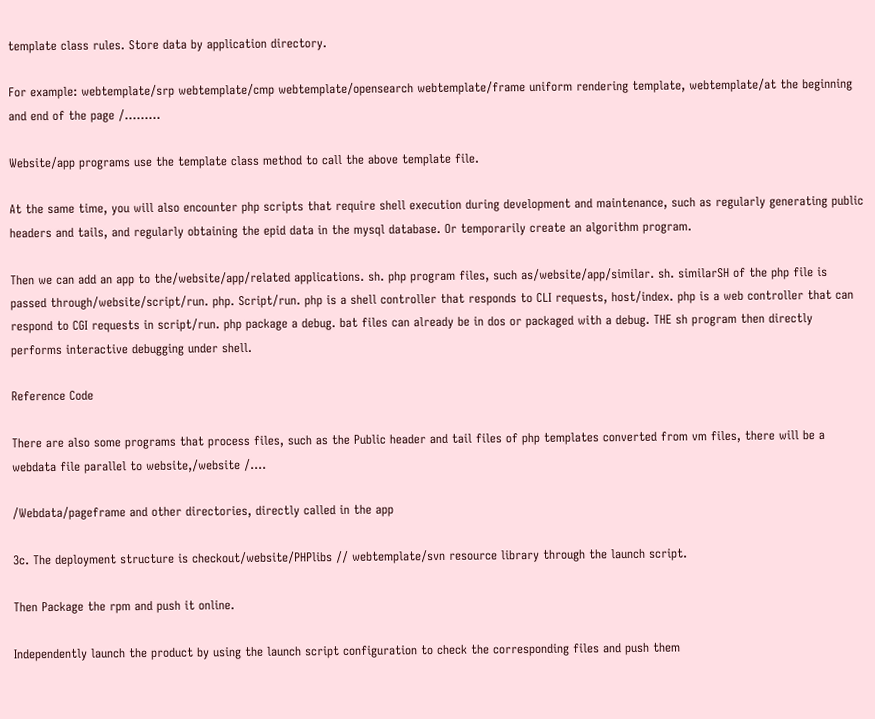template class rules. Store data by application directory.

For example: webtemplate/srp webtemplate/cmp webtemplate/opensearch webtemplate/frame uniform rendering template, webtemplate/at the beginning and end of the page /.........

Website/app programs use the template class method to call the above template file.

At the same time, you will also encounter php scripts that require shell execution during development and maintenance, such as regularly generating public headers and tails, and regularly obtaining the epid data in the mysql database. Or temporarily create an algorithm program.

Then we can add an app to the/website/app/related applications. sh. php program files, such as/website/app/similar. sh. similarSH of the php file is passed through/website/script/run. php. Script/run. php is a shell controller that responds to CLI requests, host/index. php is a web controller that can respond to CGI requests in script/run. php package a debug. bat files can already be in dos or packaged with a debug. THE sh program then directly performs interactive debugging under shell.

Reference Code

There are also some programs that process files, such as the Public header and tail files of php templates converted from vm files, there will be a webdata file parallel to website,/website /....

/Webdata/pageframe and other directories, directly called in the app

3c. The deployment structure is checkout/website/PHPlibs // webtemplate/svn resource library through the launch script.

Then Package the rpm and push it online.

Independently launch the product by using the launch script configuration to check the corresponding files and push them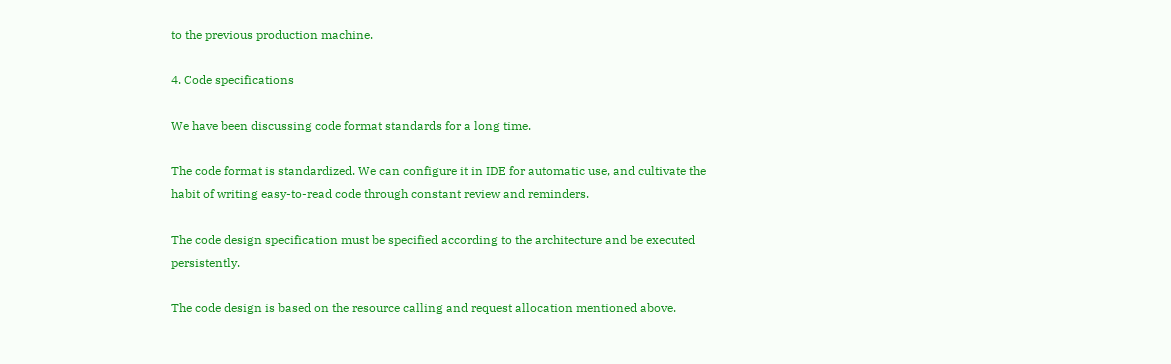to the previous production machine.

4. Code specifications

We have been discussing code format standards for a long time.

The code format is standardized. We can configure it in IDE for automatic use, and cultivate the habit of writing easy-to-read code through constant review and reminders.

The code design specification must be specified according to the architecture and be executed persistently.

The code design is based on the resource calling and request allocation mentioned above.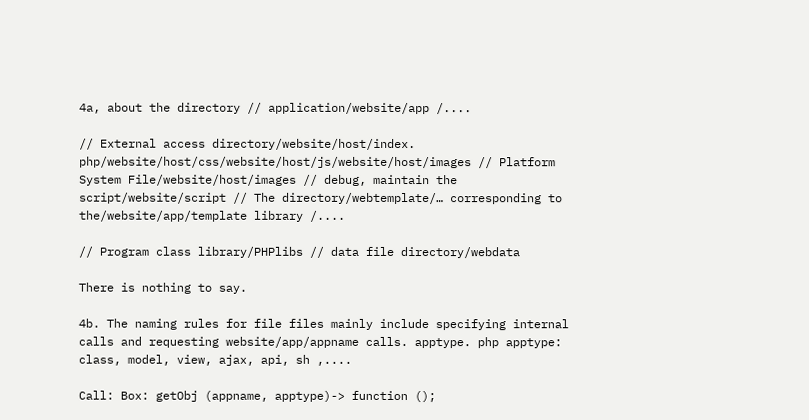4a, about the directory // application/website/app /....

// External access directory/website/host/index. php/website/host/css/website/host/js/website/host/images // Platform System File/website/host/images // debug, maintain the script/website/script // The directory/webtemplate/… corresponding to the/website/app/template library /....

// Program class library/PHPlibs // data file directory/webdata

There is nothing to say.

4b. The naming rules for file files mainly include specifying internal calls and requesting website/app/appname calls. apptype. php apptype: class, model, view, ajax, api, sh ,....

Call: Box: getObj (appname, apptype)-> function ();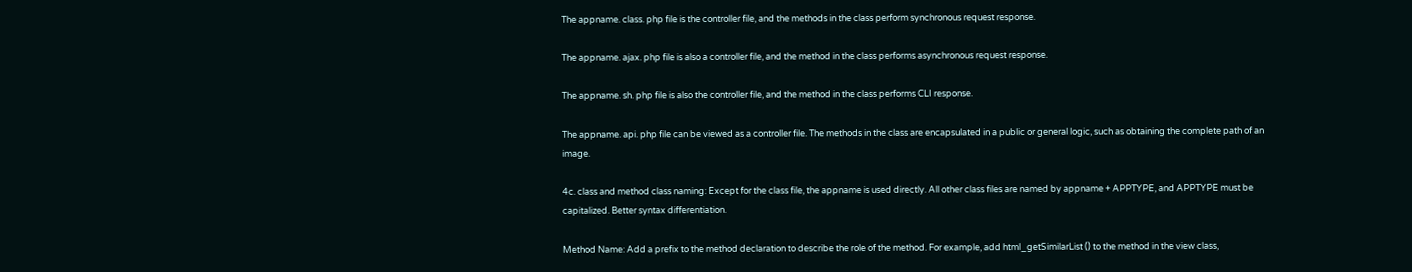The appname. class. php file is the controller file, and the methods in the class perform synchronous request response.

The appname. ajax. php file is also a controller file, and the method in the class performs asynchronous request response.

The appname. sh. php file is also the controller file, and the method in the class performs CLI response.

The appname. api. php file can be viewed as a controller file. The methods in the class are encapsulated in a public or general logic, such as obtaining the complete path of an image.

4c. class and method class naming: Except for the class file, the appname is used directly. All other class files are named by appname + APPTYPE, and APPTYPE must be capitalized. Better syntax differentiation.

Method Name: Add a prefix to the method declaration to describe the role of the method. For example, add html_getSimilarList () to the method in the view class,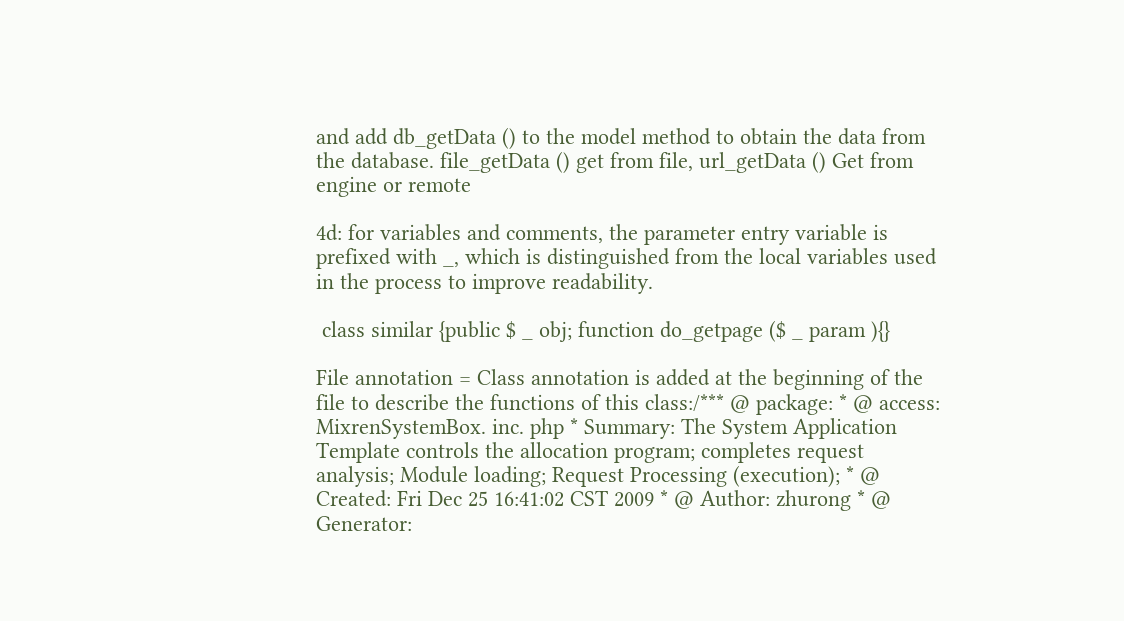and add db_getData () to the model method to obtain the data from the database. file_getData () get from file, url_getData () Get from engine or remote

4d: for variables and comments, the parameter entry variable is prefixed with _, which is distinguished from the local variables used in the process to improve readability.

 class similar {public $ _ obj; function do_getpage ($ _ param ){}

File annotation = Class annotation is added at the beginning of the file to describe the functions of this class:/*** @ package: * @ access: MixrenSystemBox. inc. php * Summary: The System Application Template controls the allocation program; completes request analysis; Module loading; Request Processing (execution); * @ Created: Fri Dec 25 16:41:02 CST 2009 * @ Author: zhurong * @ Generator: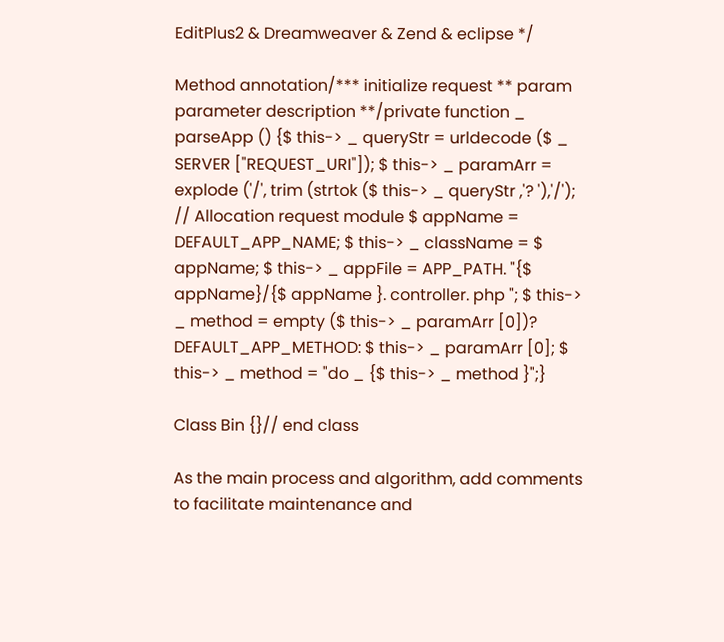EditPlus2 & Dreamweaver & Zend & eclipse */

Method annotation/*** initialize request ** param parameter description **/private function _ parseApp () {$ this-> _ queryStr = urldecode ($ _ SERVER ["REQUEST_URI"]); $ this-> _ paramArr = explode ('/', trim (strtok ($ this-> _ queryStr ,'? '),'/'); // Allocation request module $ appName = DEFAULT_APP_NAME; $ this-> _ className = $ appName; $ this-> _ appFile = APP_PATH. "{$ appName}/{$ appName }. controller. php "; $ this-> _ method = empty ($ this-> _ paramArr [0])? DEFAULT_APP_METHOD: $ this-> _ paramArr [0]; $ this-> _ method = "do _ {$ this-> _ method }";}

Class Bin {}// end class

As the main process and algorithm, add comments to facilitate maintenance and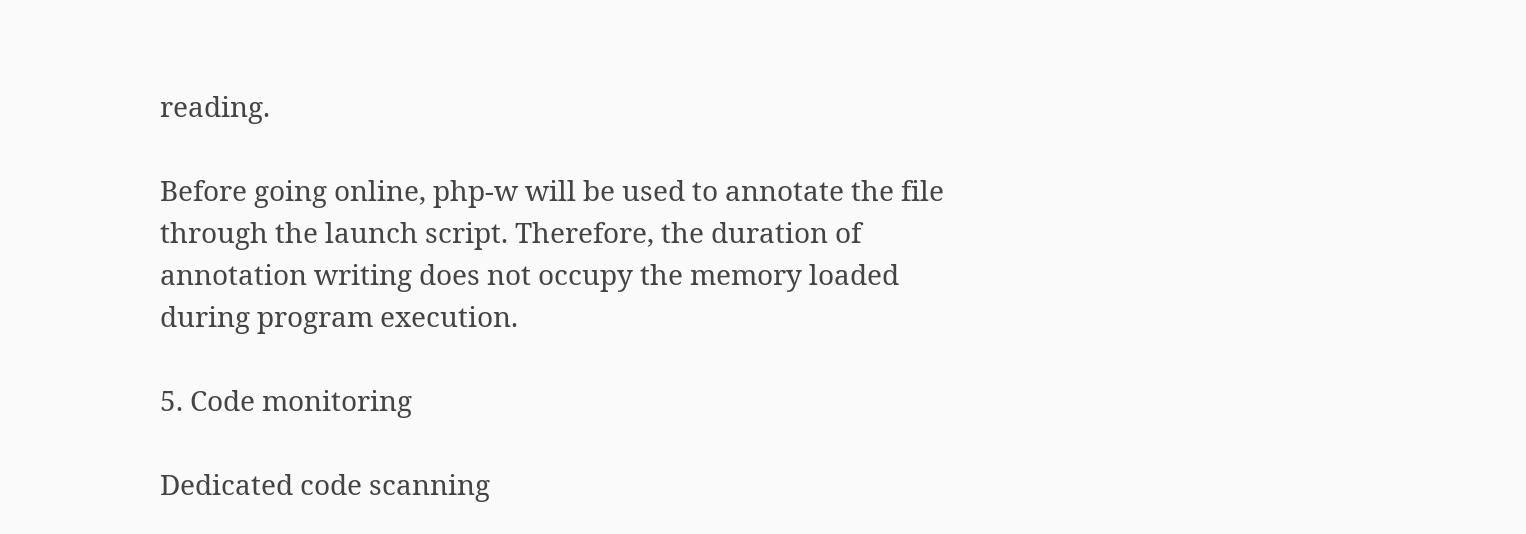reading.

Before going online, php-w will be used to annotate the file through the launch script. Therefore, the duration of annotation writing does not occupy the memory loaded during program execution.

5. Code monitoring

Dedicated code scanning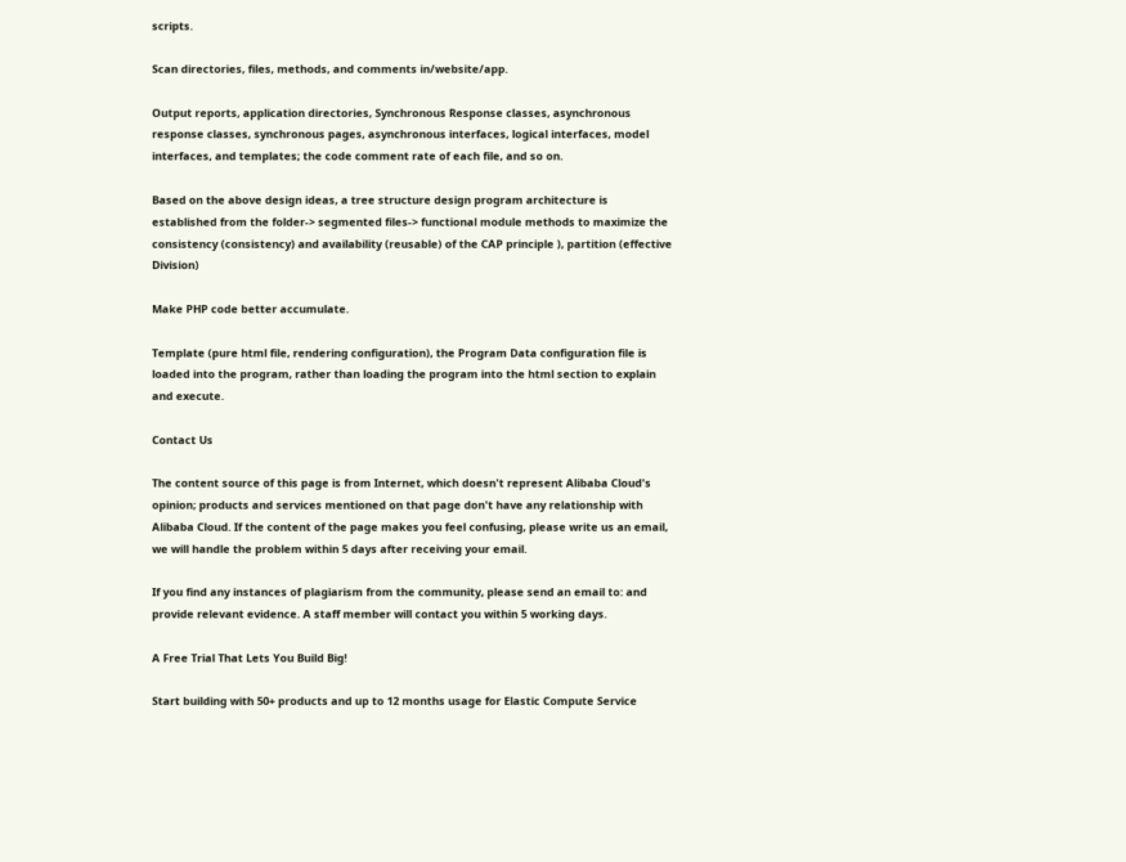scripts.

Scan directories, files, methods, and comments in/website/app.

Output reports, application directories, Synchronous Response classes, asynchronous response classes, synchronous pages, asynchronous interfaces, logical interfaces, model interfaces, and templates; the code comment rate of each file, and so on.

Based on the above design ideas, a tree structure design program architecture is established from the folder-> segmented files-> functional module methods to maximize the consistency (consistency) and availability (reusable) of the CAP principle ), partition (effective Division)

Make PHP code better accumulate.

Template (pure html file, rendering configuration), the Program Data configuration file is loaded into the program, rather than loading the program into the html section to explain and execute.

Contact Us

The content source of this page is from Internet, which doesn't represent Alibaba Cloud's opinion; products and services mentioned on that page don't have any relationship with Alibaba Cloud. If the content of the page makes you feel confusing, please write us an email, we will handle the problem within 5 days after receiving your email.

If you find any instances of plagiarism from the community, please send an email to: and provide relevant evidence. A staff member will contact you within 5 working days.

A Free Trial That Lets You Build Big!

Start building with 50+ products and up to 12 months usage for Elastic Compute Service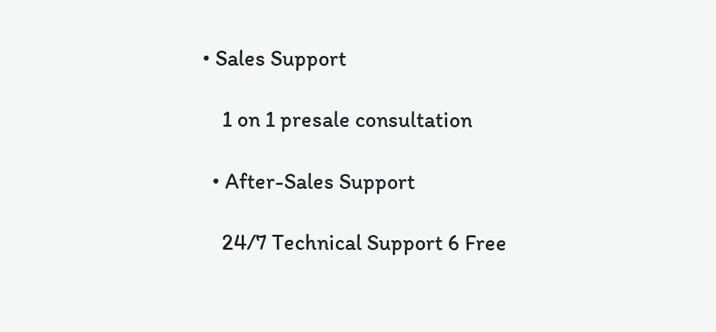• Sales Support

    1 on 1 presale consultation

  • After-Sales Support

    24/7 Technical Support 6 Free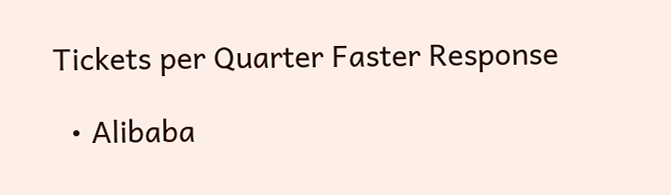Tickets per Quarter Faster Response

  • Alibaba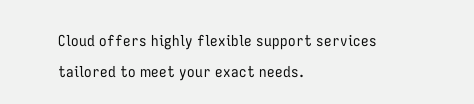Cloud offers highly flexible support services tailored to meet your exact needs.